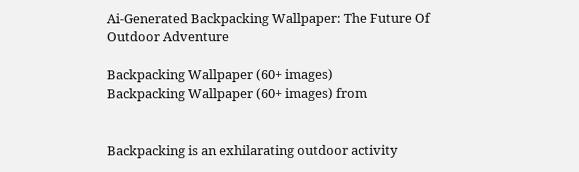Ai-Generated Backpacking Wallpaper: The Future Of Outdoor Adventure

Backpacking Wallpaper (60+ images)
Backpacking Wallpaper (60+ images) from


Backpacking is an exhilarating outdoor activity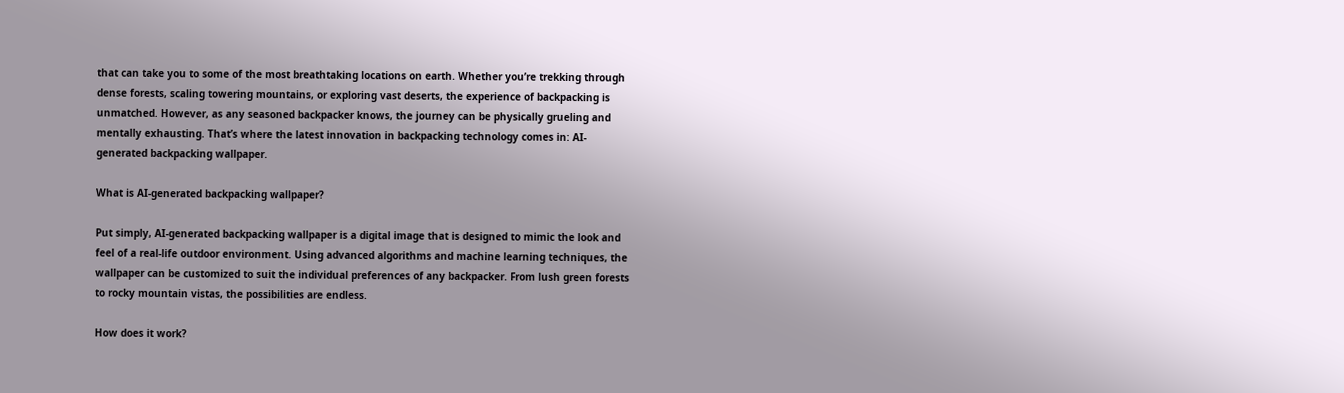that can take you to some of the most breathtaking locations on earth. Whether you’re trekking through dense forests, scaling towering mountains, or exploring vast deserts, the experience of backpacking is unmatched. However, as any seasoned backpacker knows, the journey can be physically grueling and mentally exhausting. That’s where the latest innovation in backpacking technology comes in: AI-generated backpacking wallpaper.

What is AI-generated backpacking wallpaper?

Put simply, AI-generated backpacking wallpaper is a digital image that is designed to mimic the look and feel of a real-life outdoor environment. Using advanced algorithms and machine learning techniques, the wallpaper can be customized to suit the individual preferences of any backpacker. From lush green forests to rocky mountain vistas, the possibilities are endless.

How does it work?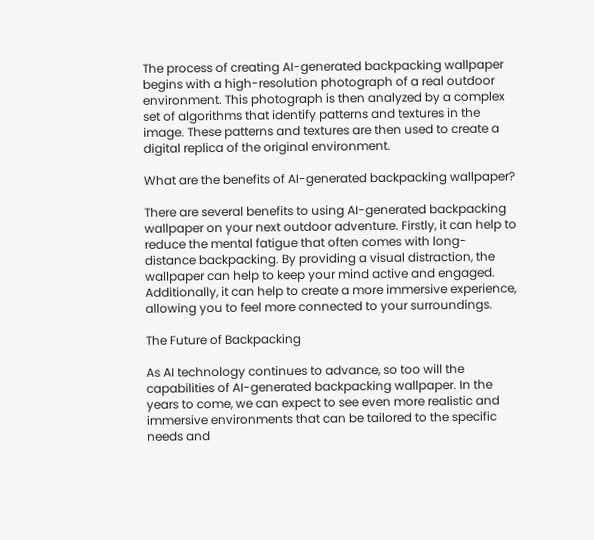The process of creating AI-generated backpacking wallpaper begins with a high-resolution photograph of a real outdoor environment. This photograph is then analyzed by a complex set of algorithms that identify patterns and textures in the image. These patterns and textures are then used to create a digital replica of the original environment.

What are the benefits of AI-generated backpacking wallpaper?

There are several benefits to using AI-generated backpacking wallpaper on your next outdoor adventure. Firstly, it can help to reduce the mental fatigue that often comes with long-distance backpacking. By providing a visual distraction, the wallpaper can help to keep your mind active and engaged. Additionally, it can help to create a more immersive experience, allowing you to feel more connected to your surroundings.

The Future of Backpacking

As AI technology continues to advance, so too will the capabilities of AI-generated backpacking wallpaper. In the years to come, we can expect to see even more realistic and immersive environments that can be tailored to the specific needs and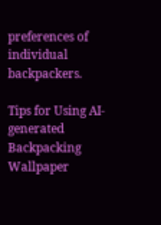preferences of individual backpackers.

Tips for Using AI-generated Backpacking Wallpaper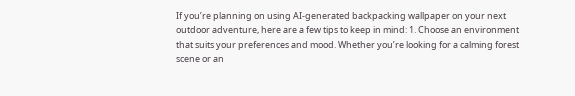If you’re planning on using AI-generated backpacking wallpaper on your next outdoor adventure, here are a few tips to keep in mind: 1. Choose an environment that suits your preferences and mood. Whether you’re looking for a calming forest scene or an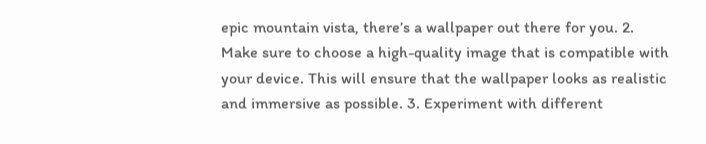epic mountain vista, there’s a wallpaper out there for you. 2. Make sure to choose a high-quality image that is compatible with your device. This will ensure that the wallpaper looks as realistic and immersive as possible. 3. Experiment with different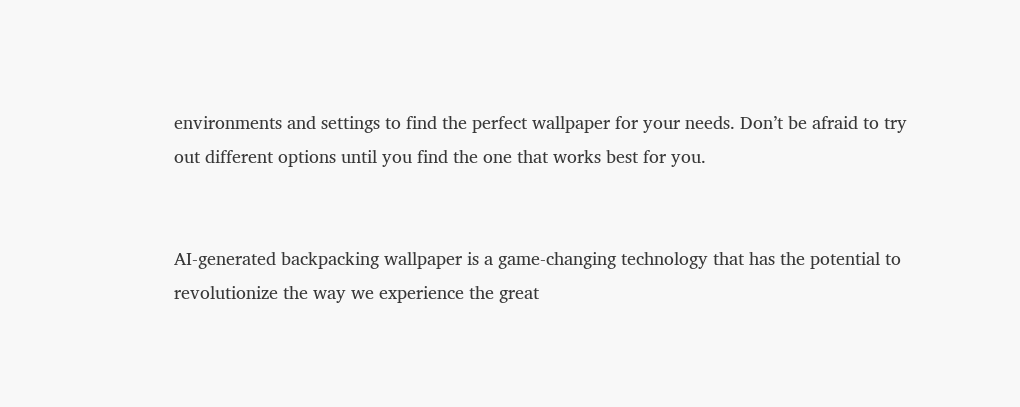environments and settings to find the perfect wallpaper for your needs. Don’t be afraid to try out different options until you find the one that works best for you.


AI-generated backpacking wallpaper is a game-changing technology that has the potential to revolutionize the way we experience the great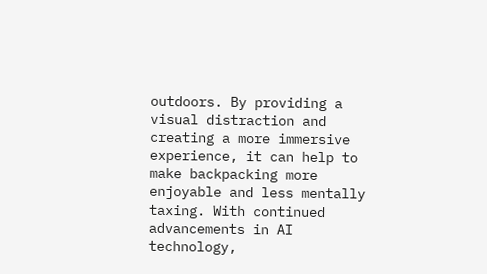outdoors. By providing a visual distraction and creating a more immersive experience, it can help to make backpacking more enjoyable and less mentally taxing. With continued advancements in AI technology,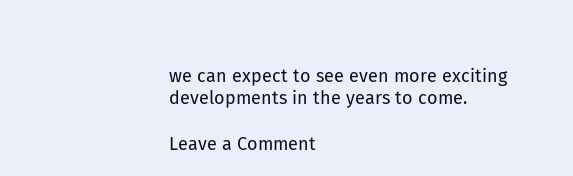we can expect to see even more exciting developments in the years to come.

Leave a Comment